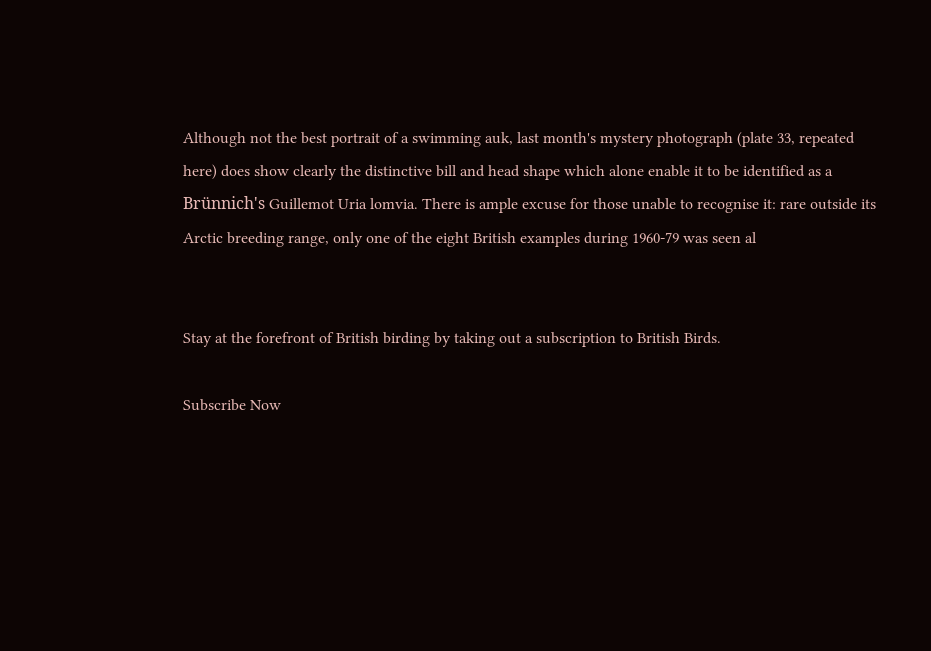Although not the best portrait of a swimming auk, last month's mystery photograph (plate 33, repeated here) does show clearly the distinctive bill and head shape which alone enable it to be identified as a Brünnich's Guillemot Uria lomvia. There is ample excuse for those unable to recognise it: rare outside its Arctic breeding range, only one of the eight British examples during 1960-79 was seen al


Stay at the forefront of British birding by taking out a subscription to British Birds.

Subscribe Now